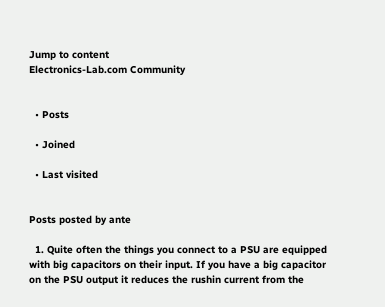Jump to content
Electronics-Lab.com Community


  • Posts

  • Joined

  • Last visited


Posts posted by ante

  1. Quite often the things you connect to a PSU are equipped with big capacitors on their input. If you have a big capacitor on the PSU output it reduces the rushin current from the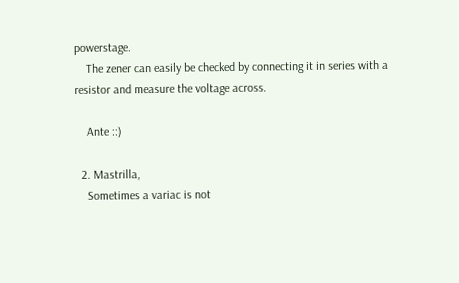powerstage.
    The zener can easily be checked by connecting it in series with a resistor and measure the voltage across.

    Ante ::)

  2. Mastrilla,
    Sometimes a variac is not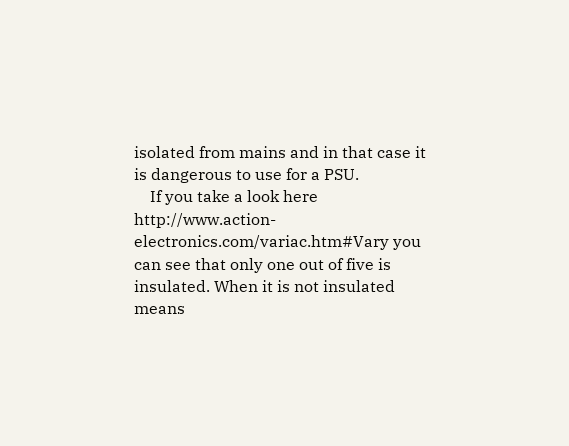isolated from mains and in that case it is dangerous to use for a PSU.
    If you take a look here http://www.action-electronics.com/variac.htm#Vary you can see that only one out of five is insulated. When it is not insulated means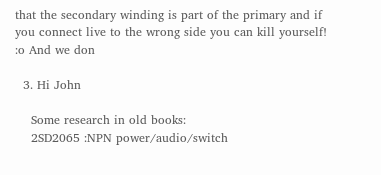that the secondary winding is part of the primary and if you connect live to the wrong side you can kill yourself! :o And we don

  3. Hi John

    Some research in old books:
    2SD2065 :NPN power/audio/switch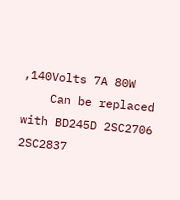,140Volts 7A 80W
    Can be replaced with BD245D 2SC2706 2SC2837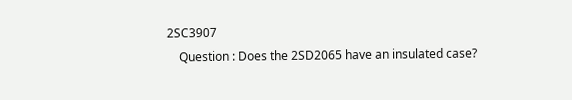2SC3907
    Question : Does the 2SD2065 have an insulated case?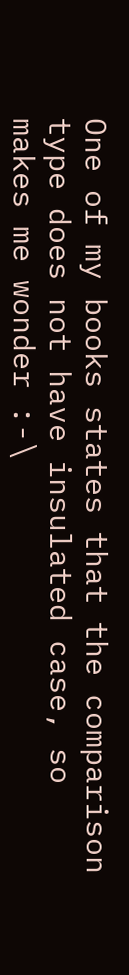One of my books states that the comparison type does not have insulated case, so makes me wonder :-\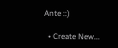Ante ::)

  • Create New...